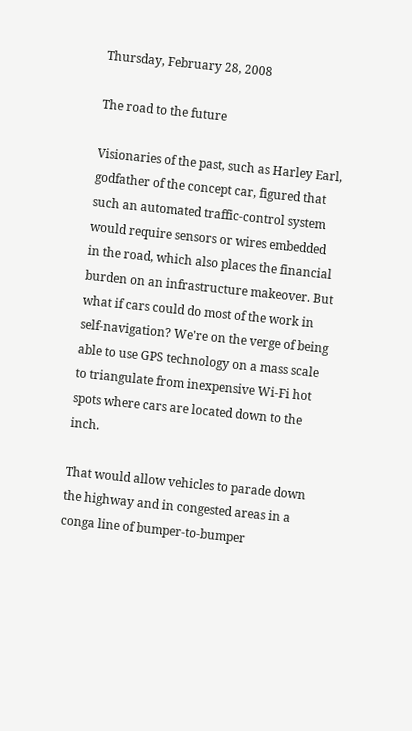Thursday, February 28, 2008

The road to the future

Visionaries of the past, such as Harley Earl, godfather of the concept car, figured that such an automated traffic-control system would require sensors or wires embedded in the road, which also places the financial burden on an infrastructure makeover. But what if cars could do most of the work in self-navigation? We're on the verge of being able to use GPS technology on a mass scale to triangulate from inexpensive Wi-Fi hot spots where cars are located down to the inch.

That would allow vehicles to parade down the highway and in congested areas in a conga line of bumper-to-bumper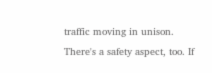traffic moving in unison. There's a safety aspect, too. If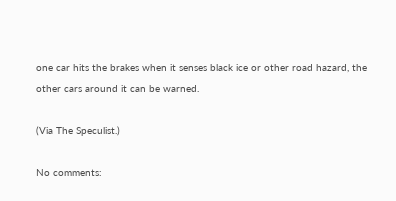one car hits the brakes when it senses black ice or other road hazard, the other cars around it can be warned.

(Via The Speculist.)

No comments: